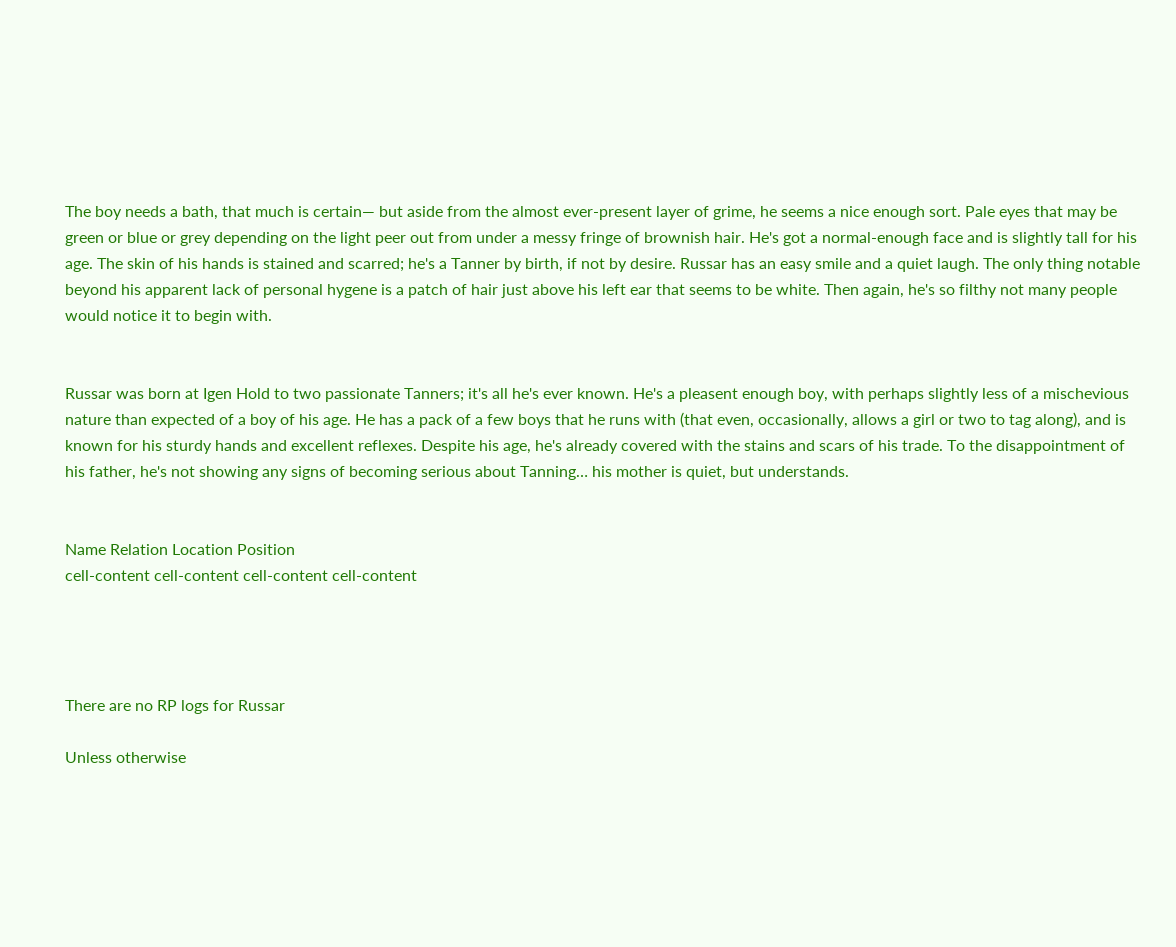The boy needs a bath, that much is certain— but aside from the almost ever-present layer of grime, he seems a nice enough sort. Pale eyes that may be green or blue or grey depending on the light peer out from under a messy fringe of brownish hair. He's got a normal-enough face and is slightly tall for his age. The skin of his hands is stained and scarred; he's a Tanner by birth, if not by desire. Russar has an easy smile and a quiet laugh. The only thing notable beyond his apparent lack of personal hygene is a patch of hair just above his left ear that seems to be white. Then again, he's so filthy not many people would notice it to begin with.


Russar was born at Igen Hold to two passionate Tanners; it's all he's ever known. He's a pleasent enough boy, with perhaps slightly less of a mischevious nature than expected of a boy of his age. He has a pack of a few boys that he runs with (that even, occasionally, allows a girl or two to tag along), and is known for his sturdy hands and excellent reflexes. Despite his age, he's already covered with the stains and scars of his trade. To the disappointment of his father, he's not showing any signs of becoming serious about Tanning… his mother is quiet, but understands.


Name Relation Location Position
cell-content cell-content cell-content cell-content




There are no RP logs for Russar

Unless otherwise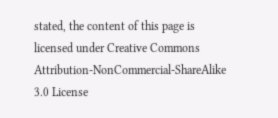stated, the content of this page is licensed under Creative Commons Attribution-NonCommercial-ShareAlike 3.0 License